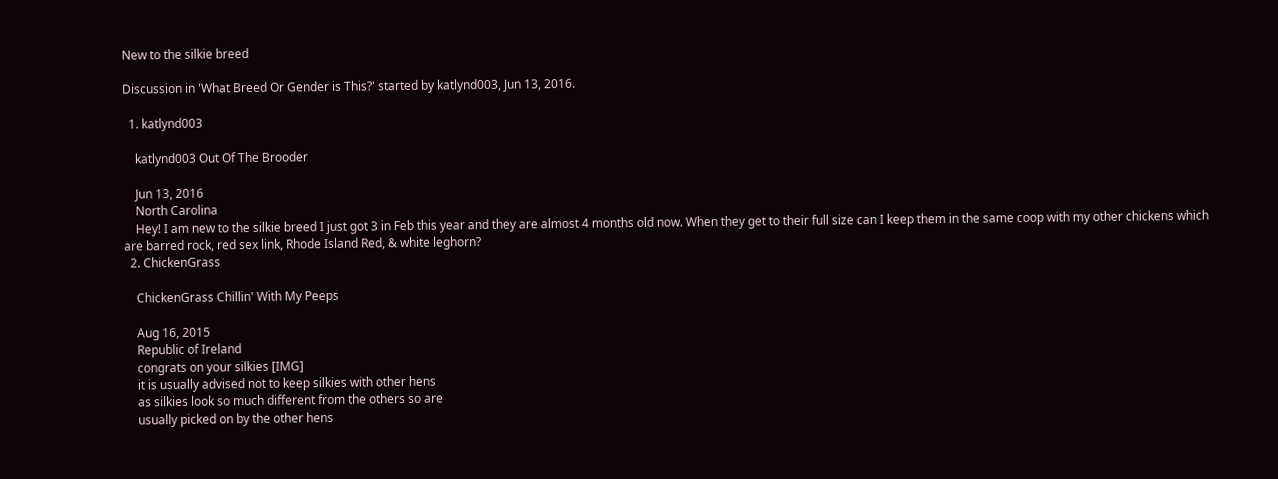New to the silkie breed

Discussion in 'What Breed Or Gender is This?' started by katlynd003, Jun 13, 2016.

  1. katlynd003

    katlynd003 Out Of The Brooder

    Jun 13, 2016
    North Carolina
    Hey! I am new to the silkie breed I just got 3 in Feb this year and they are almost 4 months old now. When they get to their full size can I keep them in the same coop with my other chickens which are barred rock, red sex link, Rhode Island Red, & white leghorn?
  2. ChickenGrass

    ChickenGrass Chillin' With My Peeps

    Aug 16, 2015
    Republic of Ireland
    congrats on your silkies [IMG]
    it is usually advised not to keep silkies with other hens
    as silkies look so much different from the others so are
    usually picked on by the other hens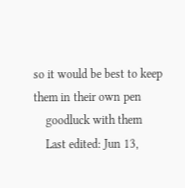so it would be best to keep them in their own pen
    goodluck with them
    Last edited: Jun 13,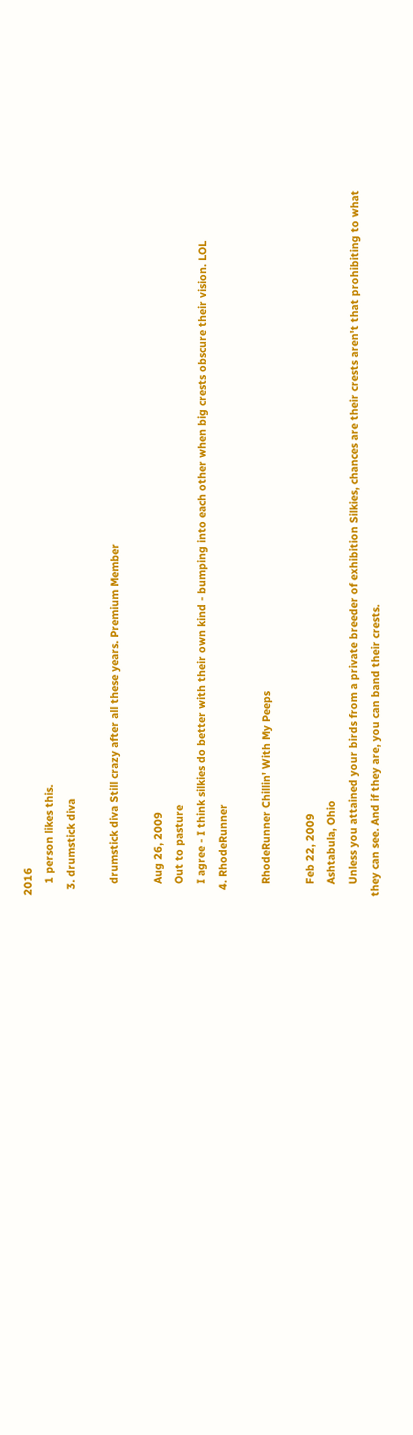2016
    1 person likes this.
  3. drumstick diva

    drumstick diva Still crazy after all these years. Premium Member

    Aug 26, 2009
    Out to pasture
    I agree - I think silkies do better with their own kind - bumping into each other when big crests obscure their vision. LOL
  4. RhodeRunner

    RhodeRunner Chillin' With My Peeps

    Feb 22, 2009
    Ashtabula, Ohio
    Unless you attained your birds from a private breeder of exhibition Silkies, chances are their crests aren't that prohibiting to what they can see. And if they are, you can band their crests.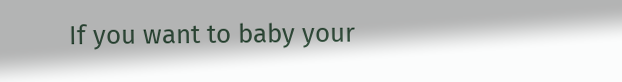If you want to baby your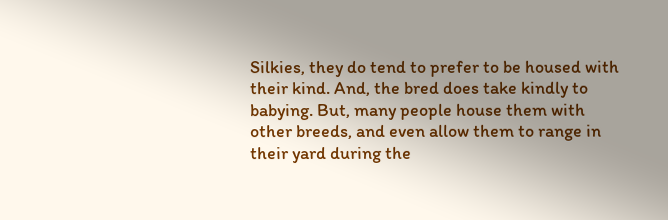Silkies, they do tend to prefer to be housed with their kind. And, the bred does take kindly to babying. But, many people house them with other breeds, and even allow them to range in their yard during the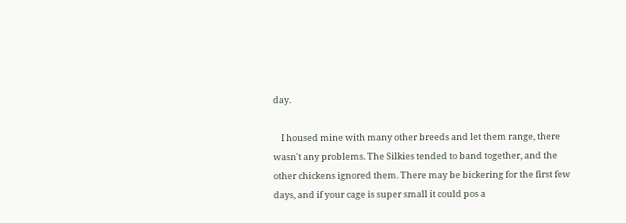day.

    I housed mine with many other breeds and let them range, there wasn't any problems. The Silkies tended to band together, and the other chickens ignored them. There may be bickering for the first few days, and if your cage is super small it could pos a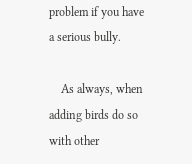problem if you have a serious bully.

    As always, when adding birds do so with other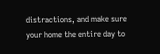distractions, and make sure your home the entire day to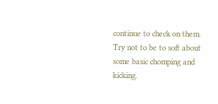continue to check on them. Try not to be to soft about some basic chomping and kicking.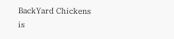BackYard Chickens is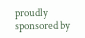proudly sponsored by